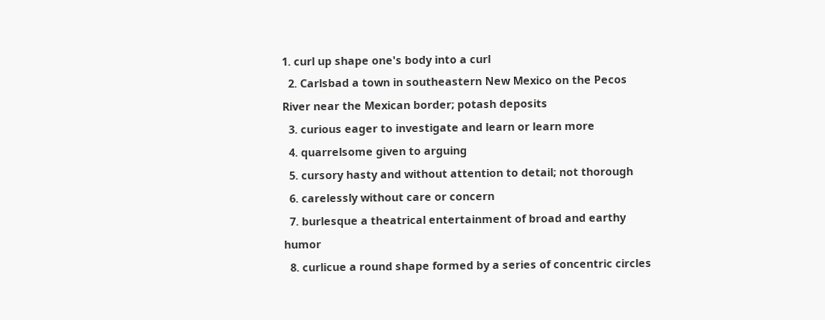1. curl up shape one's body into a curl
  2. Carlsbad a town in southeastern New Mexico on the Pecos River near the Mexican border; potash deposits
  3. curious eager to investigate and learn or learn more
  4. quarrelsome given to arguing
  5. cursory hasty and without attention to detail; not thorough
  6. carelessly without care or concern
  7. burlesque a theatrical entertainment of broad and earthy humor
  8. curlicue a round shape formed by a series of concentric circles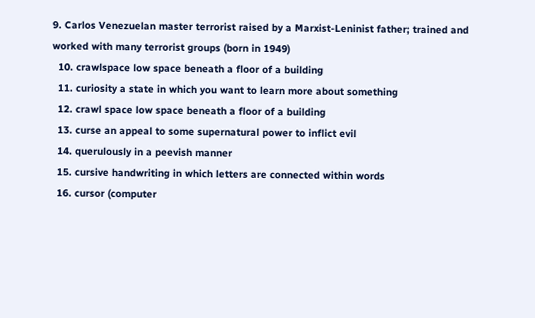9. Carlos Venezuelan master terrorist raised by a Marxist-Leninist father; trained and worked with many terrorist groups (born in 1949)
  10. crawlspace low space beneath a floor of a building
  11. curiosity a state in which you want to learn more about something
  12. crawl space low space beneath a floor of a building
  13. curse an appeal to some supernatural power to inflict evil
  14. querulously in a peevish manner
  15. cursive handwriting in which letters are connected within words
  16. cursor (computer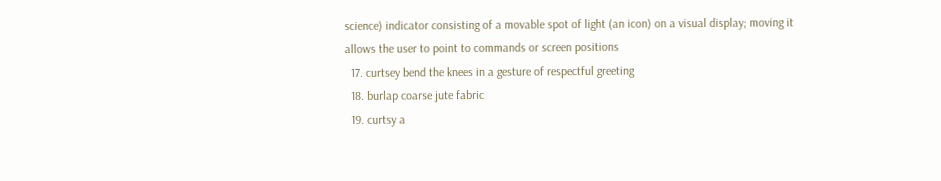science) indicator consisting of a movable spot of light (an icon) on a visual display; moving it allows the user to point to commands or screen positions
  17. curtsey bend the knees in a gesture of respectful greeting
  18. burlap coarse jute fabric
  19. curtsy a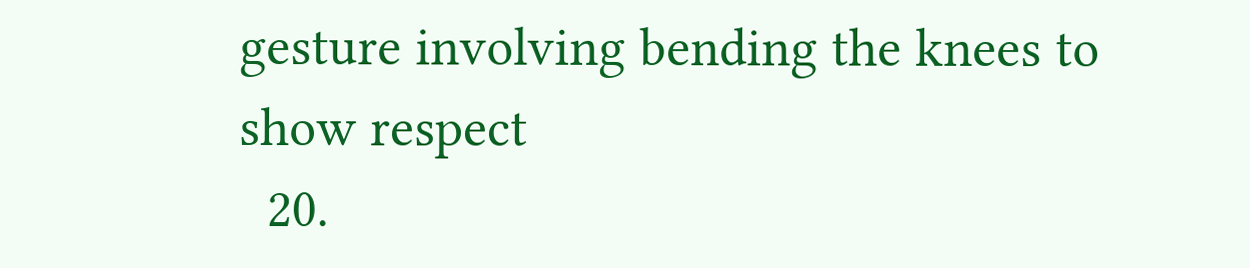gesture involving bending the knees to show respect
  20.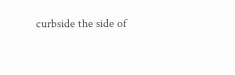curbside the side of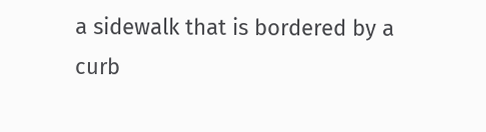a sidewalk that is bordered by a curb